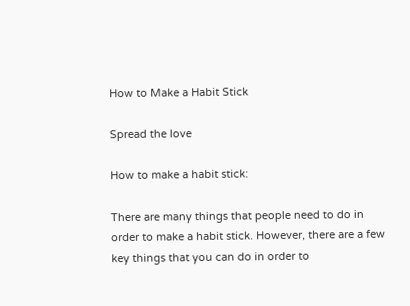How to Make a Habit Stick

Spread the love

How to make a habit stick:

There are many things that people need to do in order to make a habit stick. However, there are a few key things that you can do in order to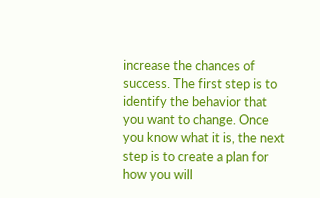increase the chances of success. The first step is to identify the behavior that you want to change. Once you know what it is, the next step is to create a plan for how you will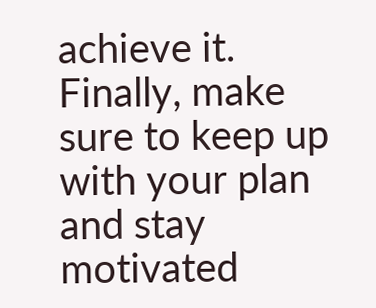achieve it. Finally, make sure to keep up with your plan and stay motivated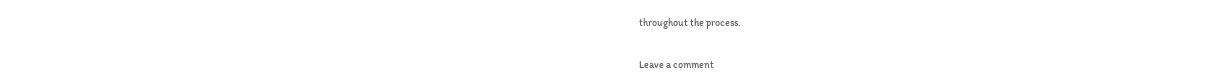throughout the process.

Leave a comment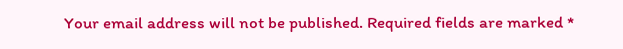Your email address will not be published. Required fields are marked *